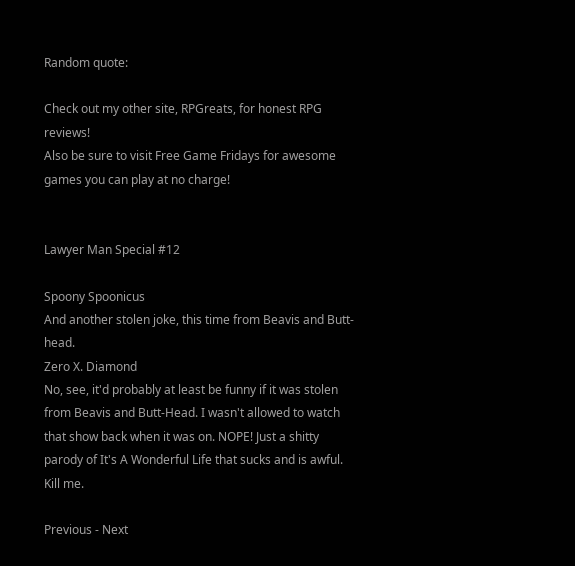Random quote:

Check out my other site, RPGreats, for honest RPG reviews!
Also be sure to visit Free Game Fridays for awesome games you can play at no charge!


Lawyer Man Special #12

Spoony Spoonicus
And another stolen joke, this time from Beavis and Butt-head.
Zero X. Diamond
No, see, it'd probably at least be funny if it was stolen from Beavis and Butt-Head. I wasn't allowed to watch that show back when it was on. NOPE! Just a shitty parody of It's A Wonderful Life that sucks and is awful. Kill me.

Previous - Next